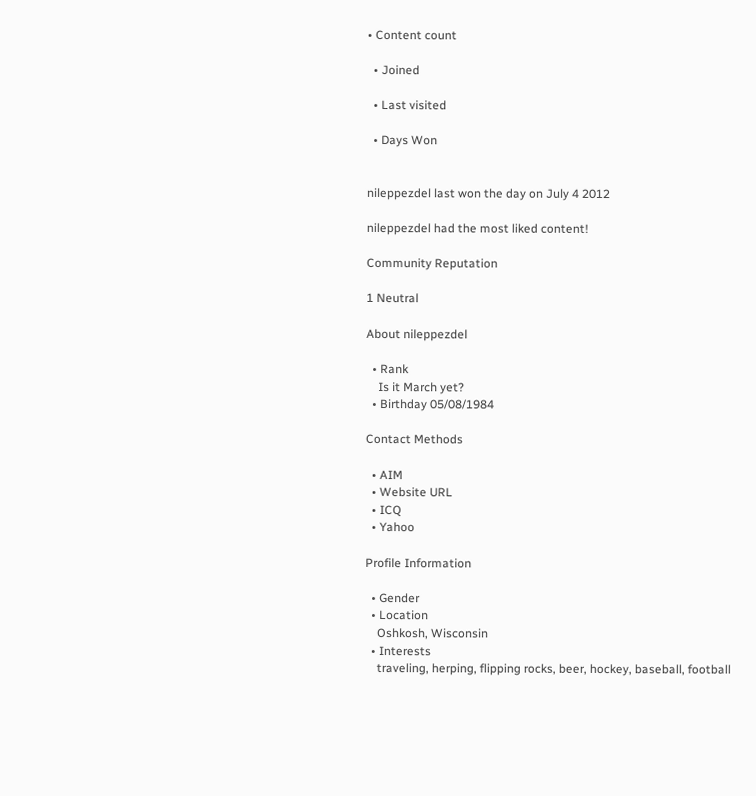• Content count

  • Joined

  • Last visited

  • Days Won


nileppezdel last won the day on July 4 2012

nileppezdel had the most liked content!

Community Reputation

1 Neutral

About nileppezdel

  • Rank
    Is it March yet?
  • Birthday 05/08/1984

Contact Methods

  • AIM
  • Website URL
  • ICQ
  • Yahoo

Profile Information

  • Gender
  • Location
    Oshkosh, Wisconsin
  • Interests
    traveling, herping, flipping rocks, beer, hockey, baseball, football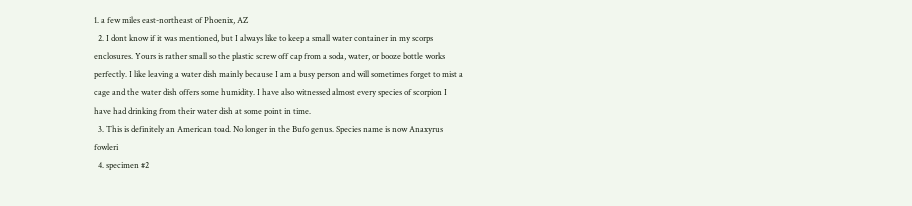1. a few miles east-northeast of Phoenix, AZ
  2. I dont know if it was mentioned, but I always like to keep a small water container in my scorps enclosures. Yours is rather small so the plastic screw off cap from a soda, water, or booze bottle works perfectly. I like leaving a water dish mainly because I am a busy person and will sometimes forget to mist a cage and the water dish offers some humidity. I have also witnessed almost every species of scorpion I have had drinking from their water dish at some point in time.
  3. This is definitely an American toad. No longer in the Bufo genus. Species name is now Anaxyrus fowleri
  4. specimen #2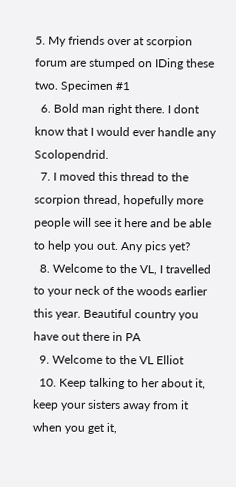5. My friends over at scorpion forum are stumped on IDing these two. Specimen #1
  6. Bold man right there. I dont know that I would ever handle any Scolopendrid.
  7. I moved this thread to the scorpion thread, hopefully more people will see it here and be able to help you out. Any pics yet?
  8. Welcome to the VL, I travelled to your neck of the woods earlier this year. Beautiful country you have out there in PA
  9. Welcome to the VL Elliot
  10. Keep talking to her about it, keep your sisters away from it when you get it,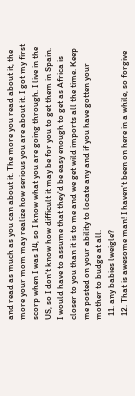and read as much as you can about it. The more you read about it, the more your mom may realize how serious you are about it. I got my first scorp when I was 14, so I know what you are going through. I live in the US, so I don't know how difficult it may be for you to get them in Spain. I would have to assume that they'd be easy enough to get as Africa is closer to you than it is to me and we get wild imports all the time. Keep me posted on your ability to locate any and if you have gotten your mother to budge at all.
  11. any babies lweigle?
  12. That is awesome man! I haven't been on here in a while, so forgive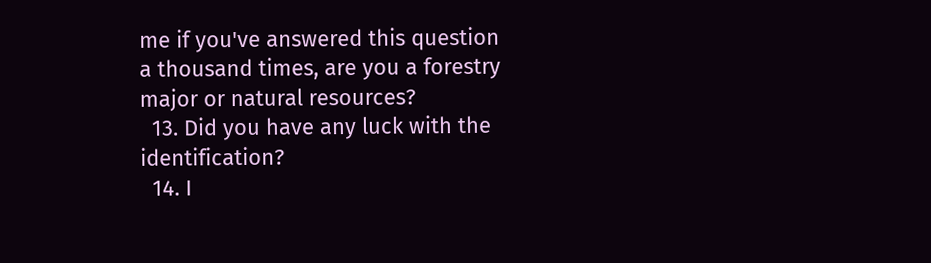me if you've answered this question a thousand times, are you a forestry major or natural resources?
  13. Did you have any luck with the identification?
  14. I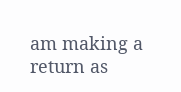am making a return as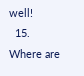well!
  15. Where are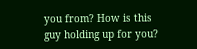you from? How is this guy holding up for you?